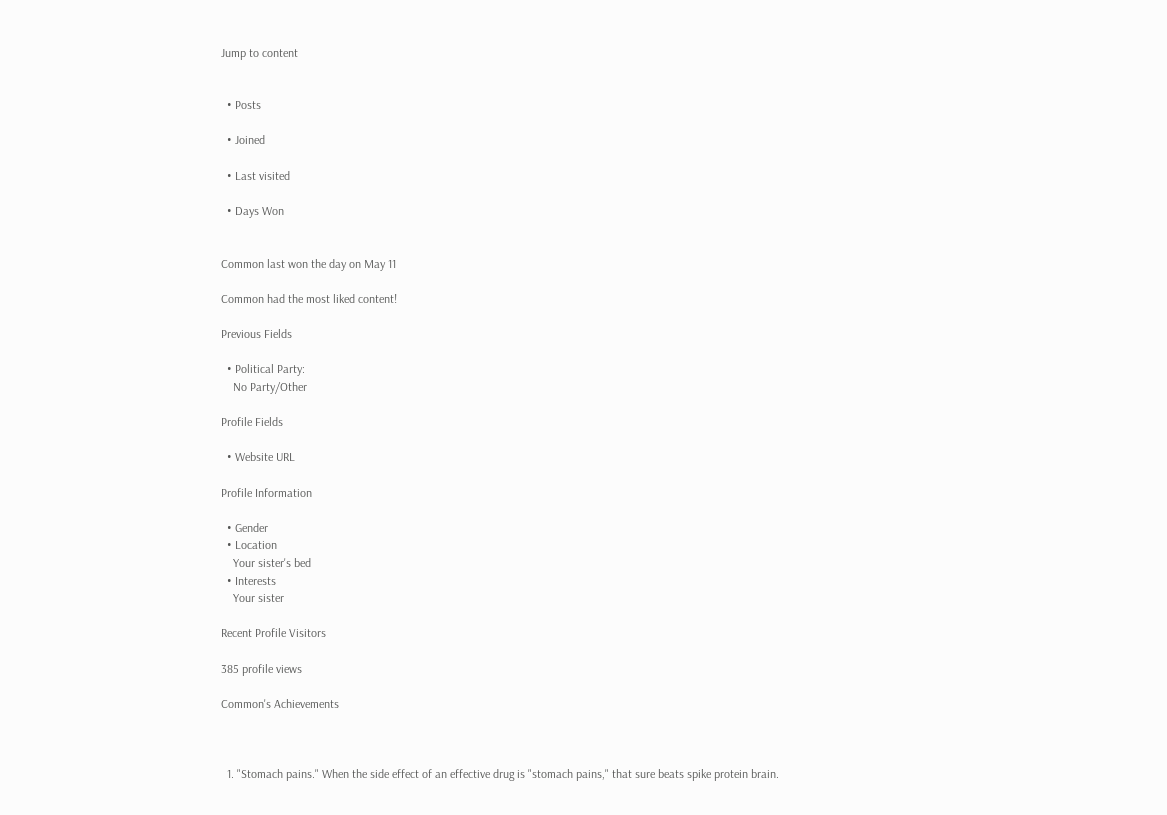Jump to content


  • Posts

  • Joined

  • Last visited

  • Days Won


Common last won the day on May 11

Common had the most liked content!

Previous Fields

  • Political Party:
    No Party/Other

Profile Fields

  • Website URL

Profile Information

  • Gender
  • Location
    Your sister's bed
  • Interests
    Your sister

Recent Profile Visitors

385 profile views

Common's Achievements



  1. "Stomach pains." When the side effect of an effective drug is "stomach pains," that sure beats spike protein brain.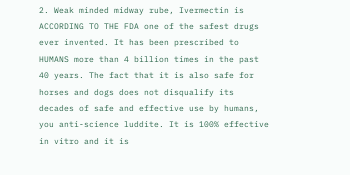2. Weak minded midway rube, Ivermectin is ACCORDING TO THE FDA one of the safest drugs ever invented. It has been prescribed to HUMANS more than 4 billion times in the past 40 years. The fact that it is also safe for horses and dogs does not disqualify its decades of safe and effective use by humans, you anti-science luddite. It is 100% effective in vitro and it is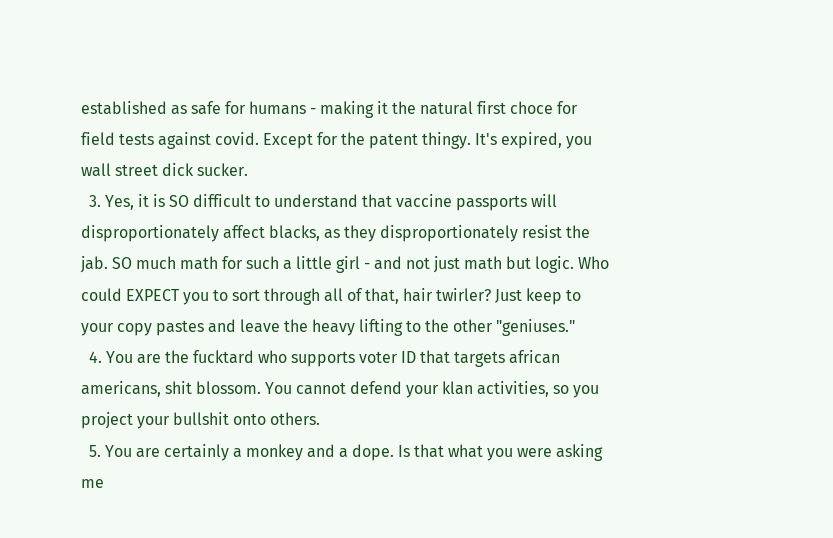established as safe for humans - making it the natural first choce for field tests against covid. Except for the patent thingy. It's expired, you wall street dick sucker.
  3. Yes, it is SO difficult to understand that vaccine passports will disproportionately affect blacks, as they disproportionately resist the jab. SO much math for such a little girl - and not just math but logic. Who could EXPECT you to sort through all of that, hair twirler? Just keep to your copy pastes and leave the heavy lifting to the other "geniuses."
  4. You are the fucktard who supports voter ID that targets african americans, shit blossom. You cannot defend your klan activities, so you project your bullshit onto others.
  5. You are certainly a monkey and a dope. Is that what you were asking me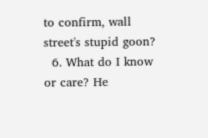to confirm, wall street's stupid goon?
  6. What do I know or care? He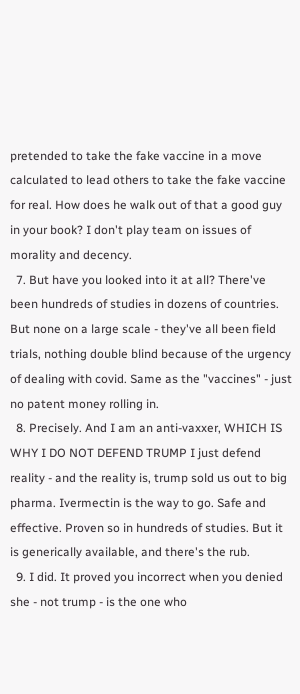pretended to take the fake vaccine in a move calculated to lead others to take the fake vaccine for real. How does he walk out of that a good guy in your book? I don't play team on issues of morality and decency.
  7. But have you looked into it at all? There've been hundreds of studies in dozens of countries. But none on a large scale - they've all been field trials, nothing double blind because of the urgency of dealing with covid. Same as the "vaccines" - just no patent money rolling in.
  8. Precisely. And I am an anti-vaxxer, WHICH IS WHY I DO NOT DEFEND TRUMP I just defend reality - and the reality is, trump sold us out to big pharma. Ivermectin is the way to go. Safe and effective. Proven so in hundreds of studies. But it is generically available, and there's the rub.
  9. I did. It proved you incorrect when you denied she - not trump - is the one who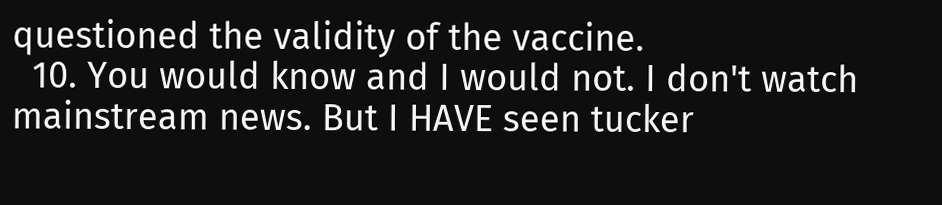questioned the validity of the vaccine.
  10. You would know and I would not. I don't watch mainstream news. But I HAVE seen tucker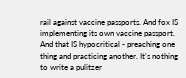rail against vaccine passports. And fox IS implementing its own vaccine passport. And that IS hypocritical - preaching one thing and practicing another. It's nothing to write a pulitzer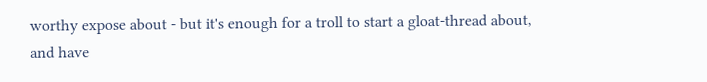worthy expose about - but it's enough for a troll to start a gloat-thread about, and have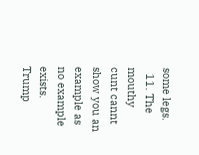some legs.
  11. The mouthy cunt cannt show you an example as no example exists. Trump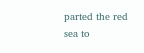parted the red sea to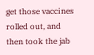get those vaccines rolled out, and then took the jab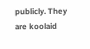publicly. They are koolaid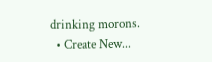drinking morons.
  • Create New...